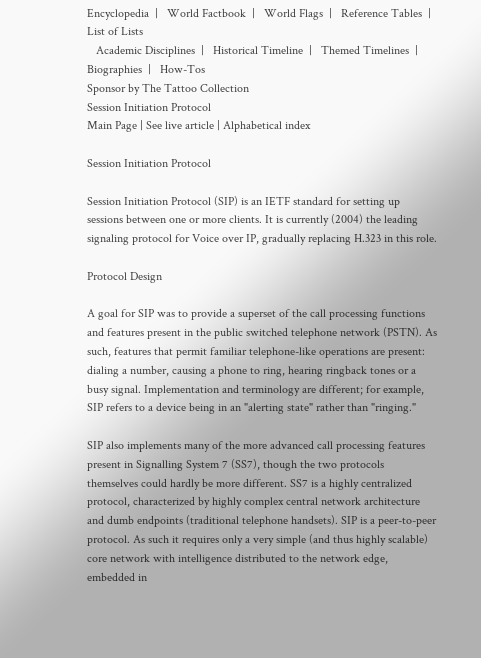Encyclopedia  |   World Factbook  |   World Flags  |   Reference Tables  |   List of Lists
   Academic Disciplines  |   Historical Timeline  |   Themed Timelines  |   Biographies  |   How-Tos
Sponsor by The Tattoo Collection
Session Initiation Protocol
Main Page | See live article | Alphabetical index

Session Initiation Protocol

Session Initiation Protocol (SIP) is an IETF standard for setting up sessions between one or more clients. It is currently (2004) the leading signaling protocol for Voice over IP, gradually replacing H.323 in this role.

Protocol Design

A goal for SIP was to provide a superset of the call processing functions and features present in the public switched telephone network (PSTN). As such, features that permit familiar telephone-like operations are present: dialing a number, causing a phone to ring, hearing ringback tones or a busy signal. Implementation and terminology are different; for example, SIP refers to a device being in an "alerting state" rather than "ringing."

SIP also implements many of the more advanced call processing features present in Signalling System 7 (SS7), though the two protocols themselves could hardly be more different. SS7 is a highly centralized protocol, characterized by highly complex central network architecture and dumb endpoints (traditional telephone handsets). SIP is a peer-to-peer protocol. As such it requires only a very simple (and thus highly scalable) core network with intelligence distributed to the network edge, embedded in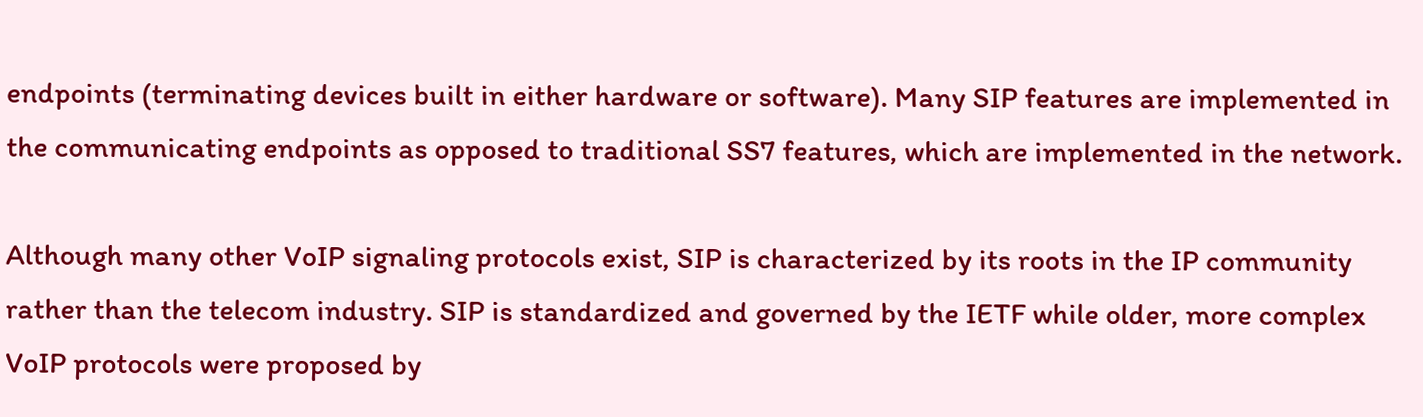endpoints (terminating devices built in either hardware or software). Many SIP features are implemented in the communicating endpoints as opposed to traditional SS7 features, which are implemented in the network.

Although many other VoIP signaling protocols exist, SIP is characterized by its roots in the IP community rather than the telecom industry. SIP is standardized and governed by the IETF while older, more complex VoIP protocols were proposed by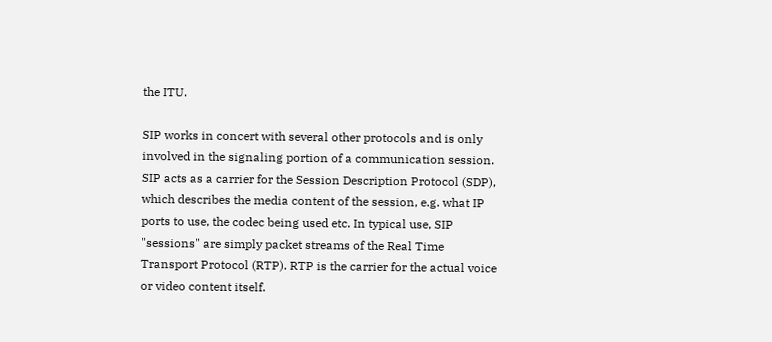the ITU.

SIP works in concert with several other protocols and is only involved in the signaling portion of a communication session. SIP acts as a carrier for the Session Description Protocol (SDP), which describes the media content of the session, e.g. what IP ports to use, the codec being used etc. In typical use, SIP "sessions" are simply packet streams of the Real Time Transport Protocol (RTP). RTP is the carrier for the actual voice or video content itself.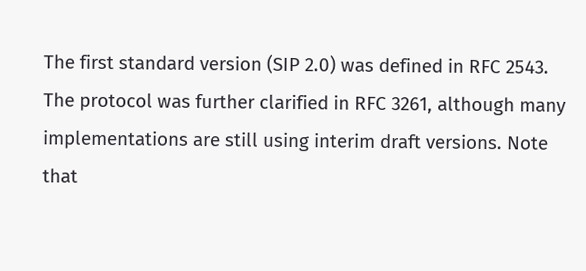The first standard version (SIP 2.0) was defined in RFC 2543. The protocol was further clarified in RFC 3261, although many implementations are still using interim draft versions. Note that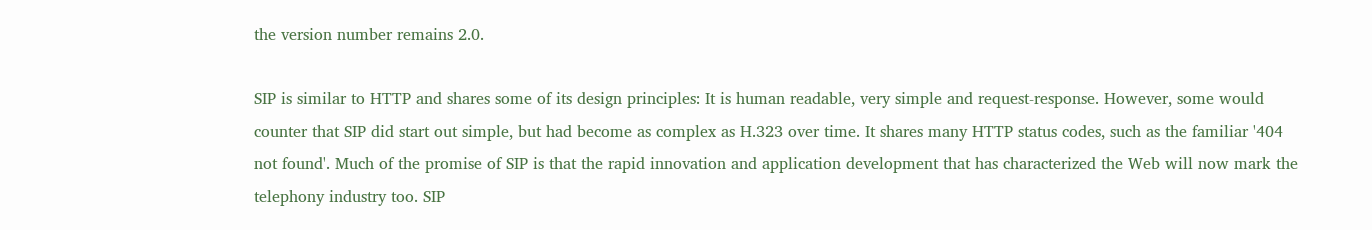the version number remains 2.0.

SIP is similar to HTTP and shares some of its design principles: It is human readable, very simple and request-response. However, some would counter that SIP did start out simple, but had become as complex as H.323 over time. It shares many HTTP status codes, such as the familiar '404 not found'. Much of the promise of SIP is that the rapid innovation and application development that has characterized the Web will now mark the telephony industry too. SIP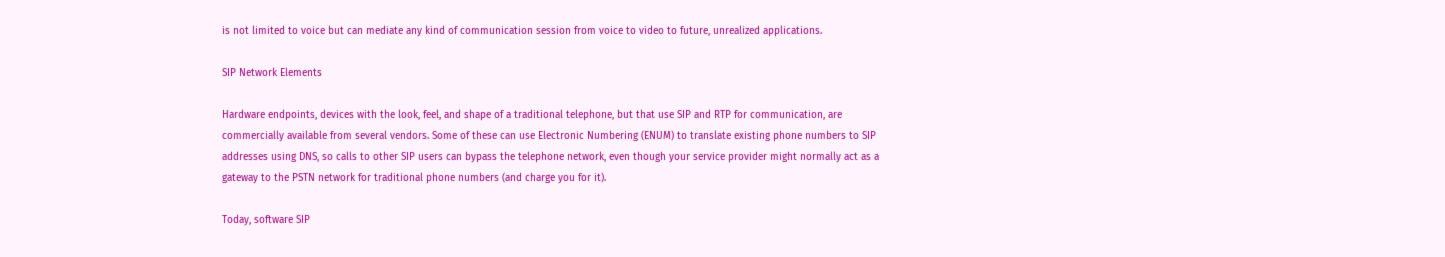is not limited to voice but can mediate any kind of communication session from voice to video to future, unrealized applications.

SIP Network Elements

Hardware endpoints, devices with the look, feel, and shape of a traditional telephone, but that use SIP and RTP for communication, are commercially available from several vendors. Some of these can use Electronic Numbering (ENUM) to translate existing phone numbers to SIP addresses using DNS, so calls to other SIP users can bypass the telephone network, even though your service provider might normally act as a gateway to the PSTN network for traditional phone numbers (and charge you for it).

Today, software SIP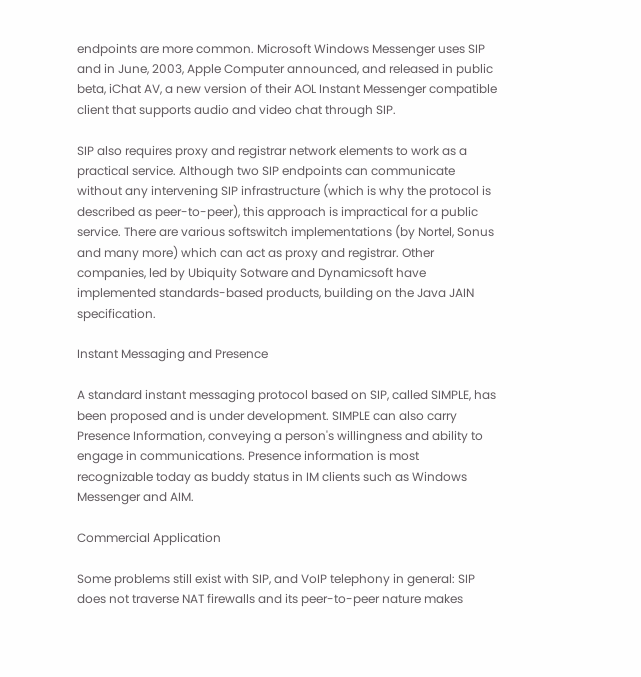endpoints are more common. Microsoft Windows Messenger uses SIP and in June, 2003, Apple Computer announced, and released in public beta, iChat AV, a new version of their AOL Instant Messenger compatible client that supports audio and video chat through SIP.

SIP also requires proxy and registrar network elements to work as a practical service. Although two SIP endpoints can communicate without any intervening SIP infrastructure (which is why the protocol is described as peer-to-peer), this approach is impractical for a public service. There are various softswitch implementations (by Nortel, Sonus and many more) which can act as proxy and registrar. Other companies, led by Ubiquity Sotware and Dynamicsoft have implemented standards-based products, building on the Java JAIN specification.

Instant Messaging and Presence

A standard instant messaging protocol based on SIP, called SIMPLE, has been proposed and is under development. SIMPLE can also carry Presence Information, conveying a person's willingness and ability to engage in communications. Presence information is most recognizable today as buddy status in IM clients such as Windows Messenger and AIM.

Commercial Application

Some problems still exist with SIP, and VoIP telephony in general: SIP does not traverse NAT firewalls and its peer-to-peer nature makes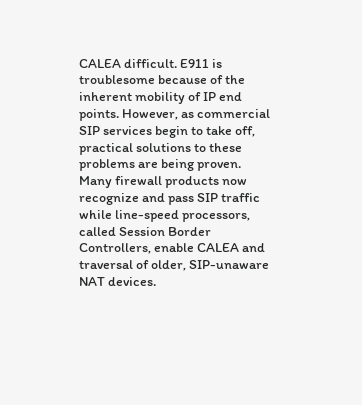CALEA difficult. E911 is troublesome because of the inherent mobility of IP end points. However, as commercial SIP services begin to take off, practical solutions to these problems are being proven. Many firewall products now recognize and pass SIP traffic while line-speed processors, called Session Border Controllers, enable CALEA and traversal of older, SIP-unaware NAT devices.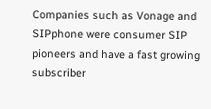Companies such as Vonage and SIPphone were consumer SIP pioneers and have a fast growing subscriber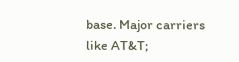base. Major carriers like AT&T;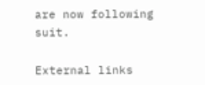are now following suit.

External links